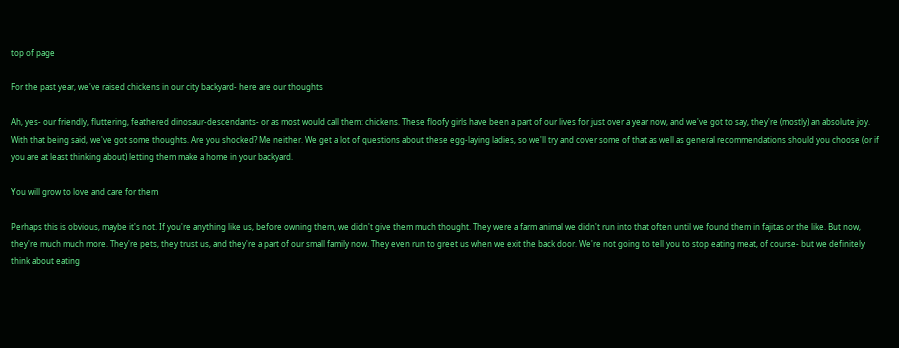top of page

For the past year, we've raised chickens in our city backyard- here are our thoughts

Ah, yes- our friendly, fluttering, feathered dinosaur-descendants- or as most would call them: chickens. These floofy girls have been a part of our lives for just over a year now, and we've got to say, they're (mostly) an absolute joy. With that being said, we've got some thoughts. Are you shocked? Me neither. We get a lot of questions about these egg-laying ladies, so we'll try and cover some of that as well as general recommendations should you choose (or if you are at least thinking about) letting them make a home in your backyard.

You will grow to love and care for them

Perhaps this is obvious, maybe it's not. If you're anything like us, before owning them, we didn't give them much thought. They were a farm animal we didn't run into that often until we found them in fajitas or the like. But now, they're much much more. They're pets, they trust us, and they're a part of our small family now. They even run to greet us when we exit the back door. We're not going to tell you to stop eating meat, of course- but we definitely think about eating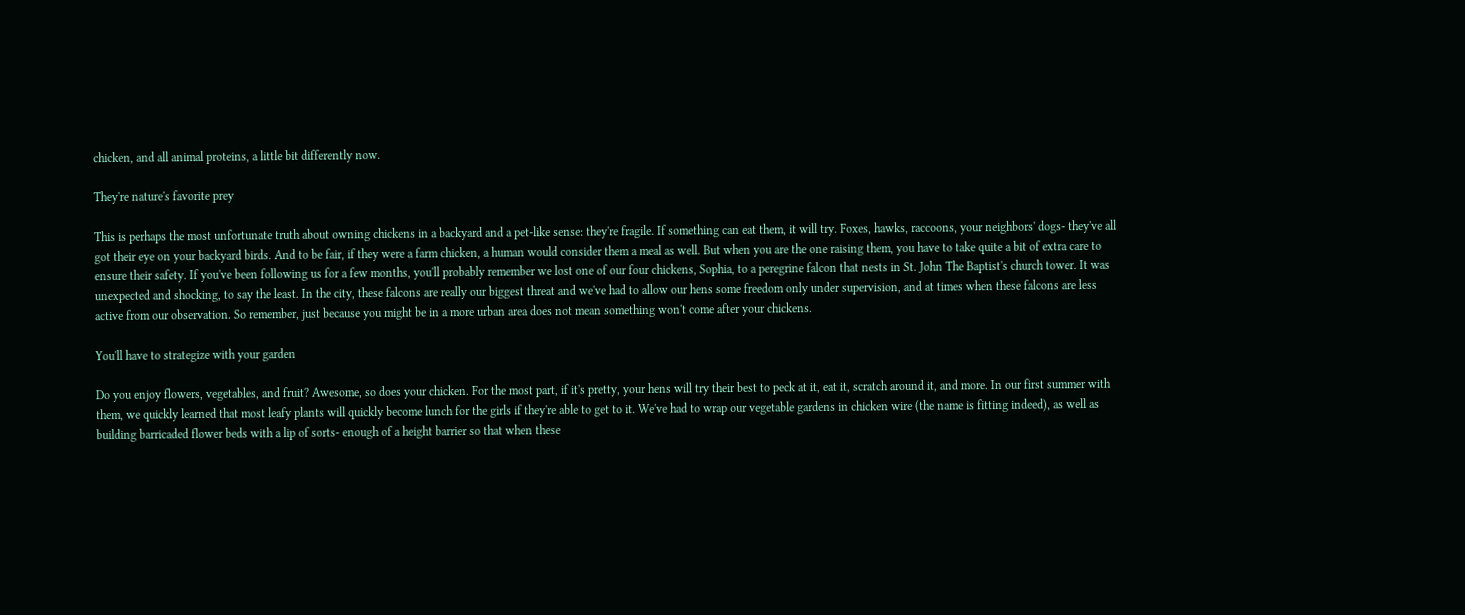chicken, and all animal proteins, a little bit differently now.

They're nature's favorite prey

This is perhaps the most unfortunate truth about owning chickens in a backyard and a pet-like sense: they're fragile. If something can eat them, it will try. Foxes, hawks, raccoons, your neighbors' dogs- they've all got their eye on your backyard birds. And to be fair, if they were a farm chicken, a human would consider them a meal as well. But when you are the one raising them, you have to take quite a bit of extra care to ensure their safety. If you've been following us for a few months, you'll probably remember we lost one of our four chickens, Sophia, to a peregrine falcon that nests in St. John The Baptist's church tower. It was unexpected and shocking, to say the least. In the city, these falcons are really our biggest threat and we've had to allow our hens some freedom only under supervision, and at times when these falcons are less active from our observation. So remember, just because you might be in a more urban area does not mean something won't come after your chickens.

You'll have to strategize with your garden

Do you enjoy flowers, vegetables, and fruit? Awesome, so does your chicken. For the most part, if it's pretty, your hens will try their best to peck at it, eat it, scratch around it, and more. In our first summer with them, we quickly learned that most leafy plants will quickly become lunch for the girls if they're able to get to it. We've had to wrap our vegetable gardens in chicken wire (the name is fitting indeed), as well as building barricaded flower beds with a lip of sorts- enough of a height barrier so that when these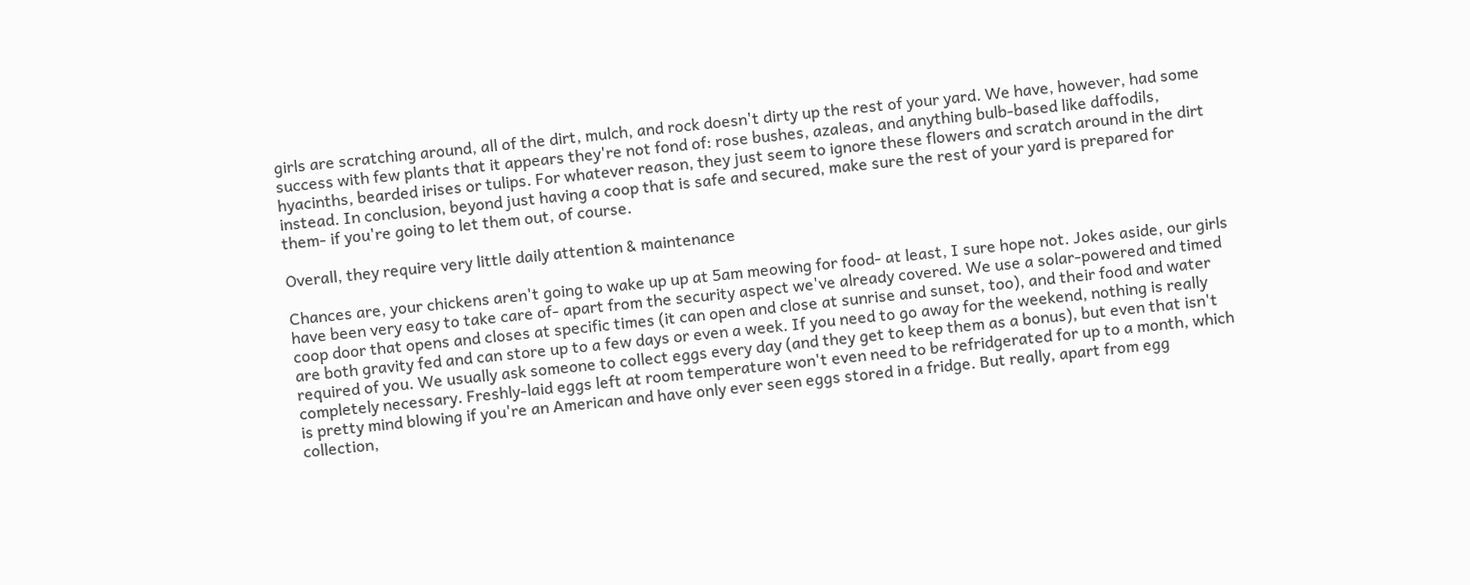girls are scratching around, all of the dirt, mulch, and rock doesn't dirty up the rest of your yard. We have, however, had some success with few plants that it appears they're not fond of: rose bushes, azaleas, and anything bulb-based like daffodils, hyacinths, bearded irises or tulips. For whatever reason, they just seem to ignore these flowers and scratch around in the dirt instead. In conclusion, beyond just having a coop that is safe and secured, make sure the rest of your yard is prepared for them- if you're going to let them out, of course.

Overall, they require very little daily attention & maintenance

Chances are, your chickens aren't going to wake up up at 5am meowing for food- at least, I sure hope not. Jokes aside, our girls have been very easy to take care of- apart from the security aspect we've already covered. We use a solar-powered and timed coop door that opens and closes at specific times (it can open and close at sunrise and sunset, too), and their food and water are both gravity fed and can store up to a few days or even a week. If you need to go away for the weekend, nothing is really required of you. We usually ask someone to collect eggs every day (and they get to keep them as a bonus), but even that isn't completely necessary. Freshly-laid eggs left at room temperature won't even need to be refridgerated for up to a month, which is pretty mind blowing if you're an American and have only ever seen eggs stored in a fridge. But really, apart from egg collection,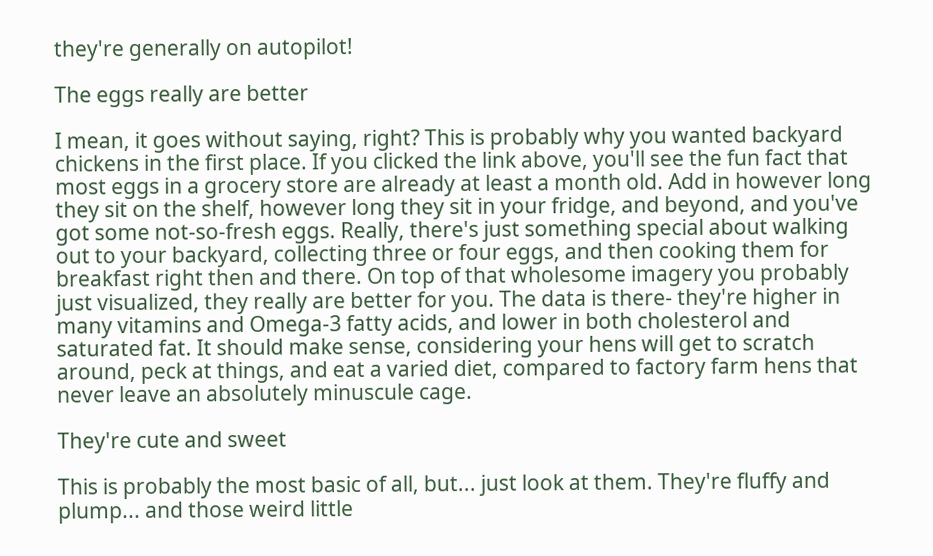they're generally on autopilot!

The eggs really are better

I mean, it goes without saying, right? This is probably why you wanted backyard chickens in the first place. If you clicked the link above, you'll see the fun fact that most eggs in a grocery store are already at least a month old. Add in however long they sit on the shelf, however long they sit in your fridge, and beyond, and you've got some not-so-fresh eggs. Really, there's just something special about walking out to your backyard, collecting three or four eggs, and then cooking them for breakfast right then and there. On top of that wholesome imagery you probably just visualized, they really are better for you. The data is there- they're higher in many vitamins and Omega-3 fatty acids, and lower in both cholesterol and saturated fat. It should make sense, considering your hens will get to scratch around, peck at things, and eat a varied diet, compared to factory farm hens that never leave an absolutely minuscule cage.

They're cute and sweet

This is probably the most basic of all, but... just look at them. They're fluffy and plump... and those weird little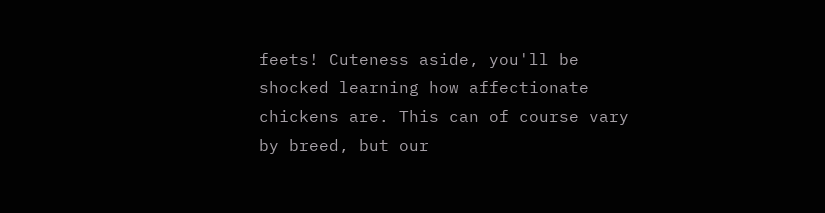feets! Cuteness aside, you'll be shocked learning how affectionate chickens are. This can of course vary by breed, but our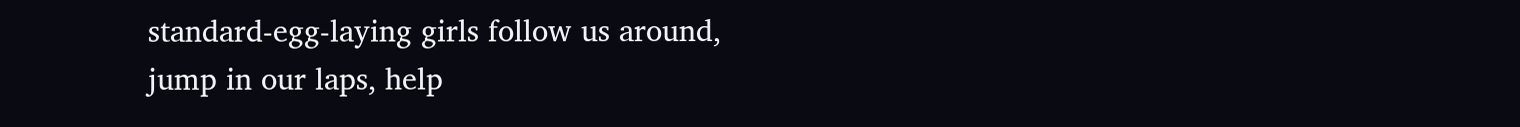standard-egg-laying girls follow us around, jump in our laps, help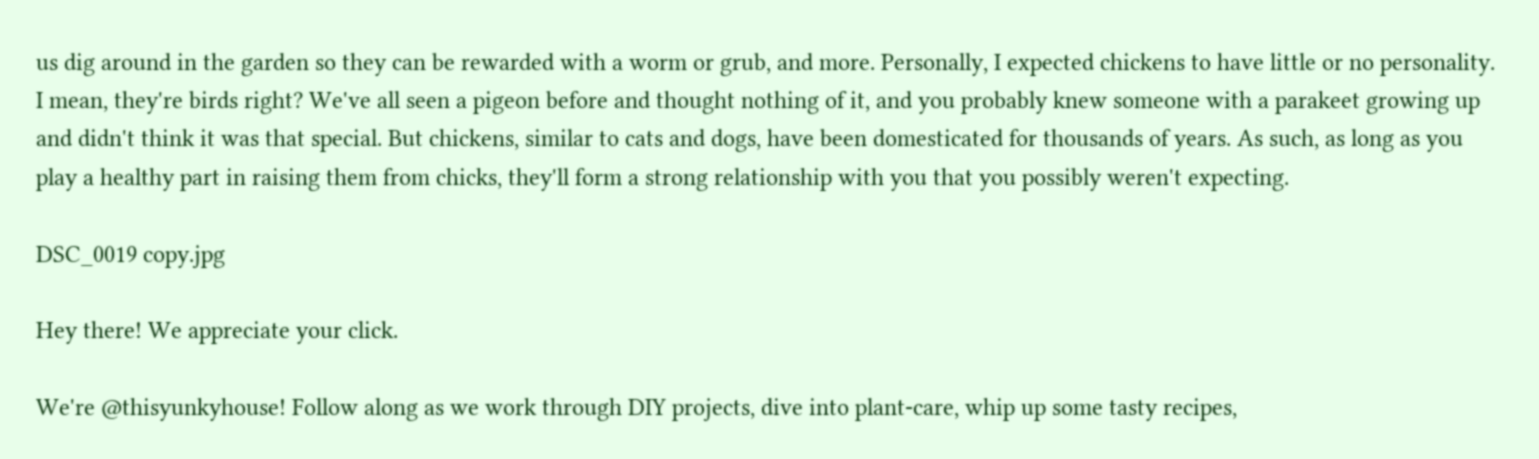us dig around in the garden so they can be rewarded with a worm or grub, and more. Personally, I expected chickens to have little or no personality. I mean, they're birds right? We've all seen a pigeon before and thought nothing of it, and you probably knew someone with a parakeet growing up and didn't think it was that special. But chickens, similar to cats and dogs, have been domesticated for thousands of years. As such, as long as you play a healthy part in raising them from chicks, they'll form a strong relationship with you that you possibly weren't expecting.

DSC_0019 copy.jpg

Hey there! We appreciate your click.

We're @thisyunkyhouse! Follow along as we work through DIY projects, dive into plant-care, whip up some tasty recipes,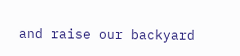and raise our backyard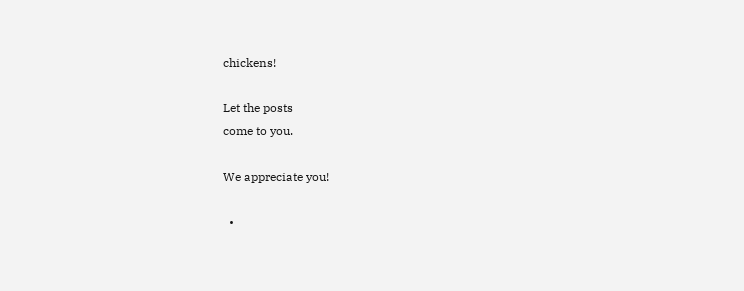chickens!

Let the posts
come to you.

We appreciate you!

  •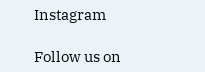Instagram

Follow us on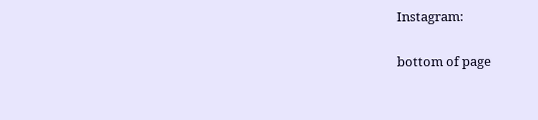Instagram:

bottom of page